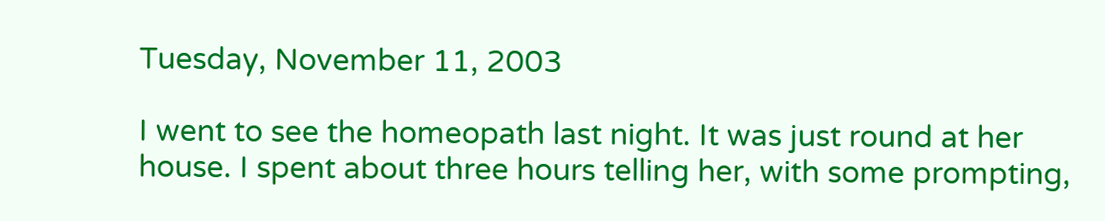Tuesday, November 11, 2003

I went to see the homeopath last night. It was just round at her house. I spent about three hours telling her, with some prompting,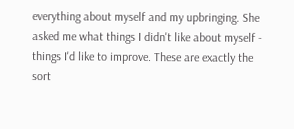everything about myself and my upbringing. She asked me what things I didn't like about myself - things I'd like to improve. These are exactly the sort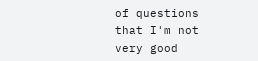of questions that I'm not very good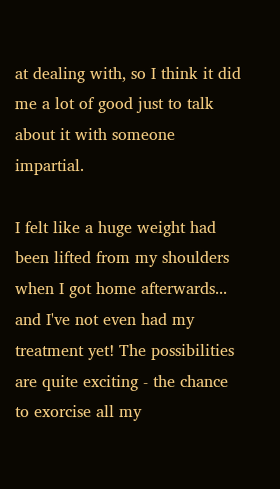at dealing with, so I think it did me a lot of good just to talk about it with someone impartial.

I felt like a huge weight had been lifted from my shoulders when I got home afterwards... and I've not even had my treatment yet! The possibilities are quite exciting - the chance to exorcise all my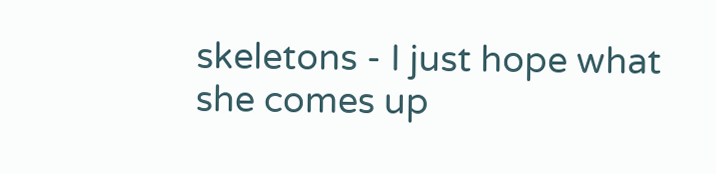skeletons - I just hope what she comes up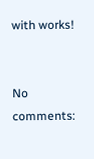with works!


No comments: